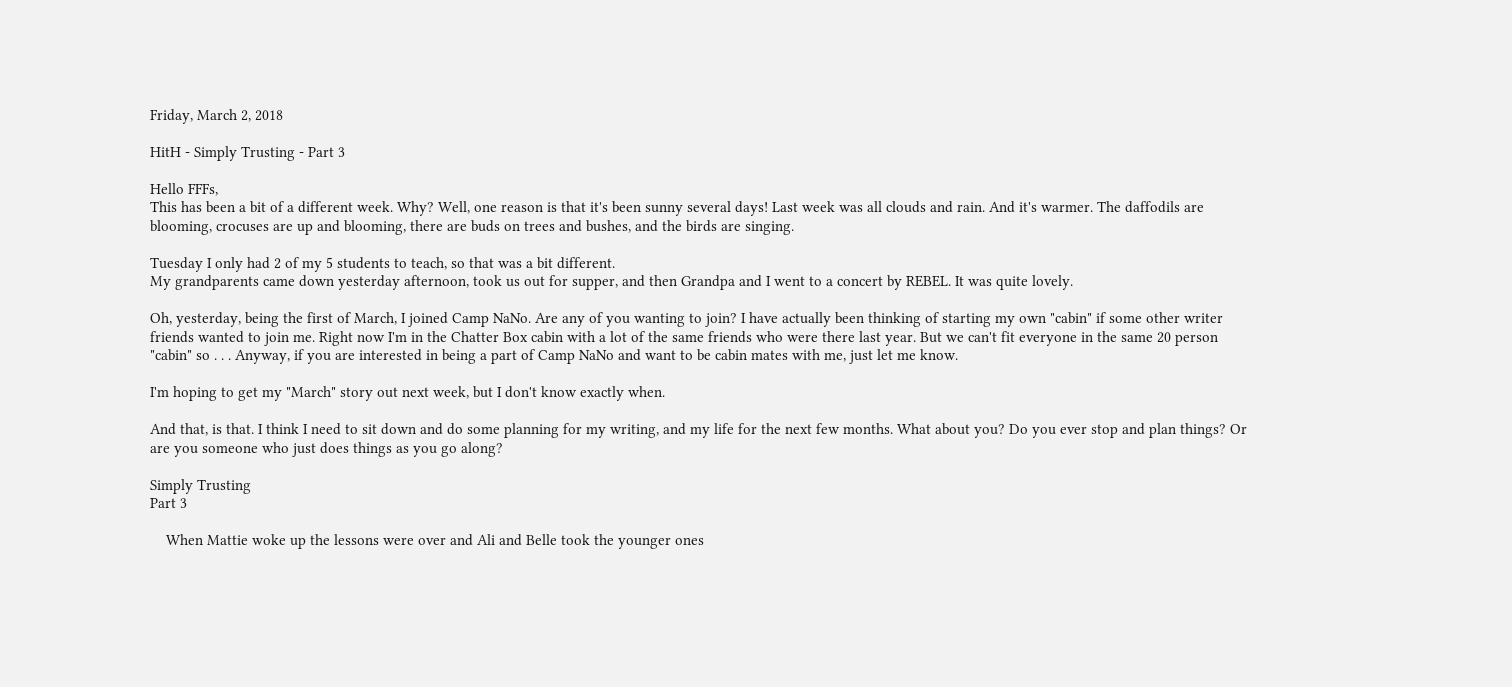Friday, March 2, 2018

HitH - Simply Trusting - Part 3

Hello FFFs,
This has been a bit of a different week. Why? Well, one reason is that it's been sunny several days! Last week was all clouds and rain. And it's warmer. The daffodils are blooming, crocuses are up and blooming, there are buds on trees and bushes, and the birds are singing.

Tuesday I only had 2 of my 5 students to teach, so that was a bit different.
My grandparents came down yesterday afternoon, took us out for supper, and then Grandpa and I went to a concert by REBEL. It was quite lovely.

Oh, yesterday, being the first of March, I joined Camp NaNo. Are any of you wanting to join? I have actually been thinking of starting my own "cabin" if some other writer friends wanted to join me. Right now I'm in the Chatter Box cabin with a lot of the same friends who were there last year. But we can't fit everyone in the same 20 person "cabin" so . . . Anyway, if you are interested in being a part of Camp NaNo and want to be cabin mates with me, just let me know.

I'm hoping to get my "March" story out next week, but I don't know exactly when.

And that, is that. I think I need to sit down and do some planning for my writing, and my life for the next few months. What about you? Do you ever stop and plan things? Or are you someone who just does things as you go along?

Simply Trusting
Part 3

    When Mattie woke up the lessons were over and Ali and Belle took the younger ones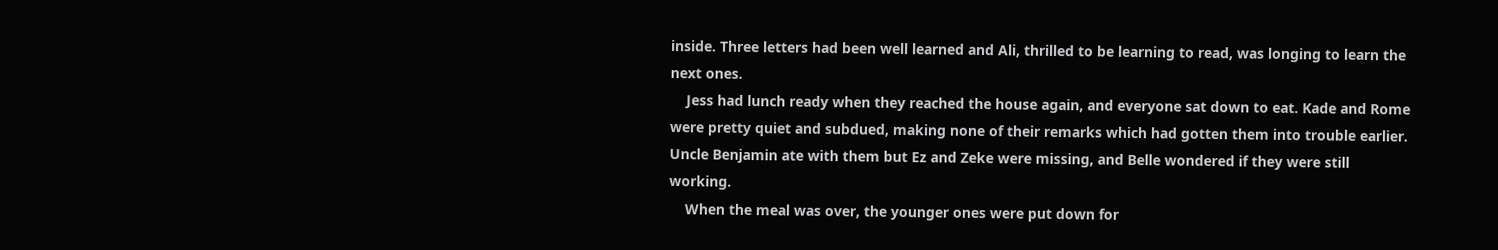inside. Three letters had been well learned and Ali, thrilled to be learning to read, was longing to learn the next ones.
    Jess had lunch ready when they reached the house again, and everyone sat down to eat. Kade and Rome were pretty quiet and subdued, making none of their remarks which had gotten them into trouble earlier. Uncle Benjamin ate with them but Ez and Zeke were missing, and Belle wondered if they were still working.
    When the meal was over, the younger ones were put down for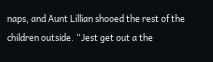naps, and Aunt Lillian shooed the rest of the children outside. “Jest get out a the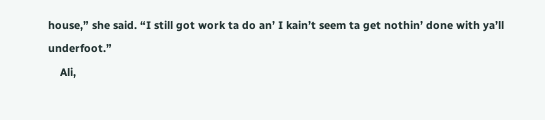house,” she said. “I still got work ta do an’ I kain’t seem ta get nothin’ done with ya’ll underfoot.”
    Ali,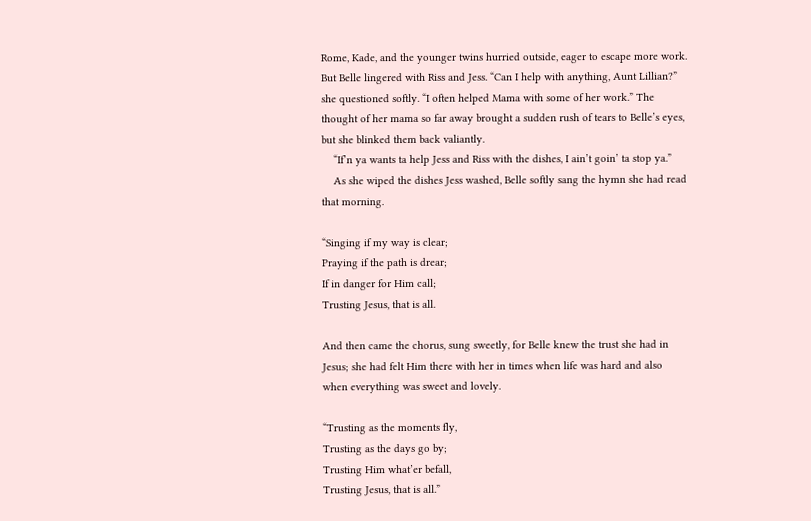Rome, Kade, and the younger twins hurried outside, eager to escape more work. But Belle lingered with Riss and Jess. “Can I help with anything, Aunt Lillian?” she questioned softly. “I often helped Mama with some of her work.” The thought of her mama so far away brought a sudden rush of tears to Belle’s eyes, but she blinked them back valiantly.
    “If’n ya wants ta help Jess and Riss with the dishes, I ain’t goin’ ta stop ya.”
    As she wiped the dishes Jess washed, Belle softly sang the hymn she had read that morning.

“Singing if my way is clear;
Praying if the path is drear;
If in danger for Him call;
Trusting Jesus, that is all.

And then came the chorus, sung sweetly, for Belle knew the trust she had in Jesus; she had felt Him there with her in times when life was hard and also when everything was sweet and lovely.

“Trusting as the moments fly,
Trusting as the days go by;
Trusting Him what’er befall,
Trusting Jesus, that is all.”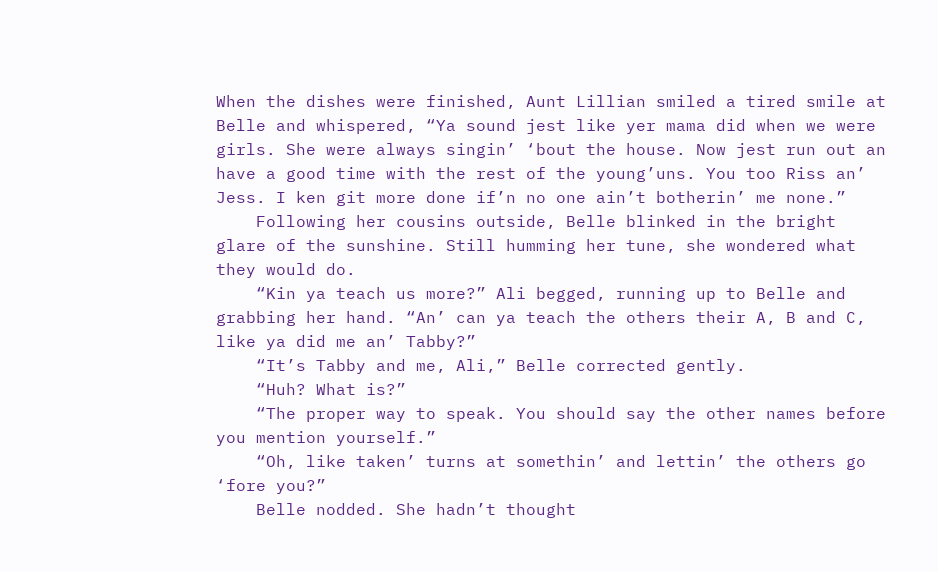When the dishes were finished, Aunt Lillian smiled a tired smile at Belle and whispered, “Ya sound jest like yer mama did when we were girls. She were always singin’ ‘bout the house. Now jest run out an have a good time with the rest of the young’uns. You too Riss an’ Jess. I ken git more done if’n no one ain’t botherin’ me none.”
    Following her cousins outside, Belle blinked in the bright glare of the sunshine. Still humming her tune, she wondered what they would do.
    “Kin ya teach us more?” Ali begged, running up to Belle and grabbing her hand. “An’ can ya teach the others their A, B and C, like ya did me an’ Tabby?”
    “It’s Tabby and me, Ali,” Belle corrected gently.
    “Huh? What is?”
    “The proper way to speak. You should say the other names before you mention yourself.”
    “Oh, like taken’ turns at somethin’ and lettin’ the others go ‘fore you?”
    Belle nodded. She hadn’t thought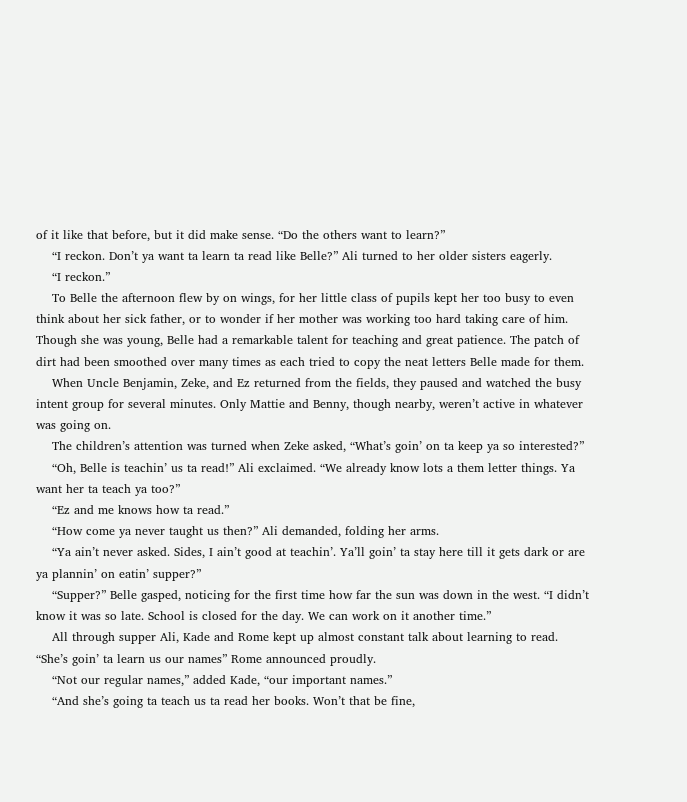of it like that before, but it did make sense. “Do the others want to learn?”
    “I reckon. Don’t ya want ta learn ta read like Belle?” Ali turned to her older sisters eagerly.
    “I reckon.”
    To Belle the afternoon flew by on wings, for her little class of pupils kept her too busy to even think about her sick father, or to wonder if her mother was working too hard taking care of him. Though she was young, Belle had a remarkable talent for teaching and great patience. The patch of dirt had been smoothed over many times as each tried to copy the neat letters Belle made for them.
    When Uncle Benjamin, Zeke, and Ez returned from the fields, they paused and watched the busy intent group for several minutes. Only Mattie and Benny, though nearby, weren’t active in whatever was going on.
    The children’s attention was turned when Zeke asked, “What’s goin’ on ta keep ya so interested?”
    “Oh, Belle is teachin’ us ta read!” Ali exclaimed. “We already know lots a them letter things. Ya want her ta teach ya too?”
    “Ez and me knows how ta read.”
    “How come ya never taught us then?” Ali demanded, folding her arms.
    “Ya ain’t never asked. Sides, I ain’t good at teachin’. Ya’ll goin’ ta stay here till it gets dark or are ya plannin’ on eatin’ supper?”
    “Supper?” Belle gasped, noticing for the first time how far the sun was down in the west. “I didn’t know it was so late. School is closed for the day. We can work on it another time.”
    All through supper Ali, Kade and Rome kept up almost constant talk about learning to read. “She’s goin’ ta learn us our names” Rome announced proudly.
    “Not our regular names,” added Kade, “our important names.”
    “And she’s going ta teach us ta read her books. Won’t that be fine,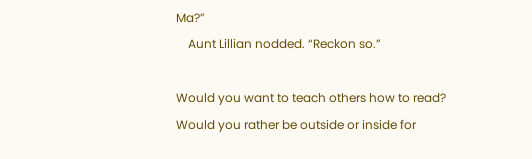Ma?”
    Aunt Lillian nodded. “Reckon so.”

Would you want to teach others how to read?
Would you rather be outside or inside for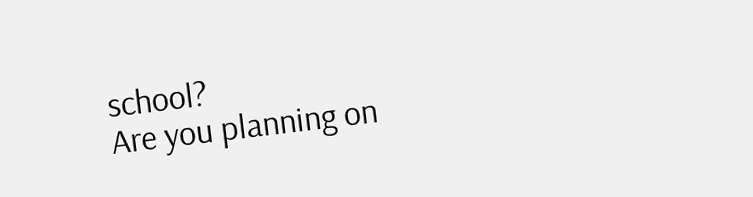school?
Are you planning on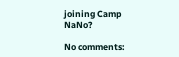joining Camp NaNo?

No comments: